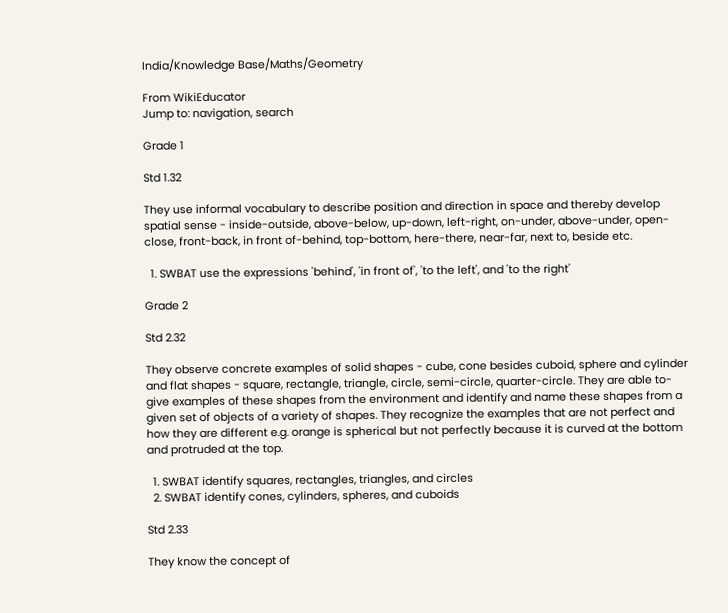India/Knowledge Base/Maths/Geometry

From WikiEducator
Jump to: navigation, search

Grade 1

Std 1.32

They use informal vocabulary to describe position and direction in space and thereby develop spatial sense - inside-outside, above-below, up-down, left-right, on-under, above-under, open-close, front-back, in front of-behind, top-bottom, here-there, near-far, next to, beside etc.

  1. SWBAT use the expressions 'behind', 'in front of', 'to the left', and 'to the right'

Grade 2

Std 2.32

They observe concrete examples of solid shapes - cube, cone besides cuboid, sphere and cylinder and flat shapes - square, rectangle, triangle, circle, semi-circle, quarter-circle. They are able to- give examples of these shapes from the environment and identify and name these shapes from a given set of objects of a variety of shapes. They recognize the examples that are not perfect and how they are different e.g. orange is spherical but not perfectly because it is curved at the bottom and protruded at the top.

  1. SWBAT identify squares, rectangles, triangles, and circles
  2. SWBAT identify cones, cylinders, spheres, and cuboids

Std 2.33

They know the concept of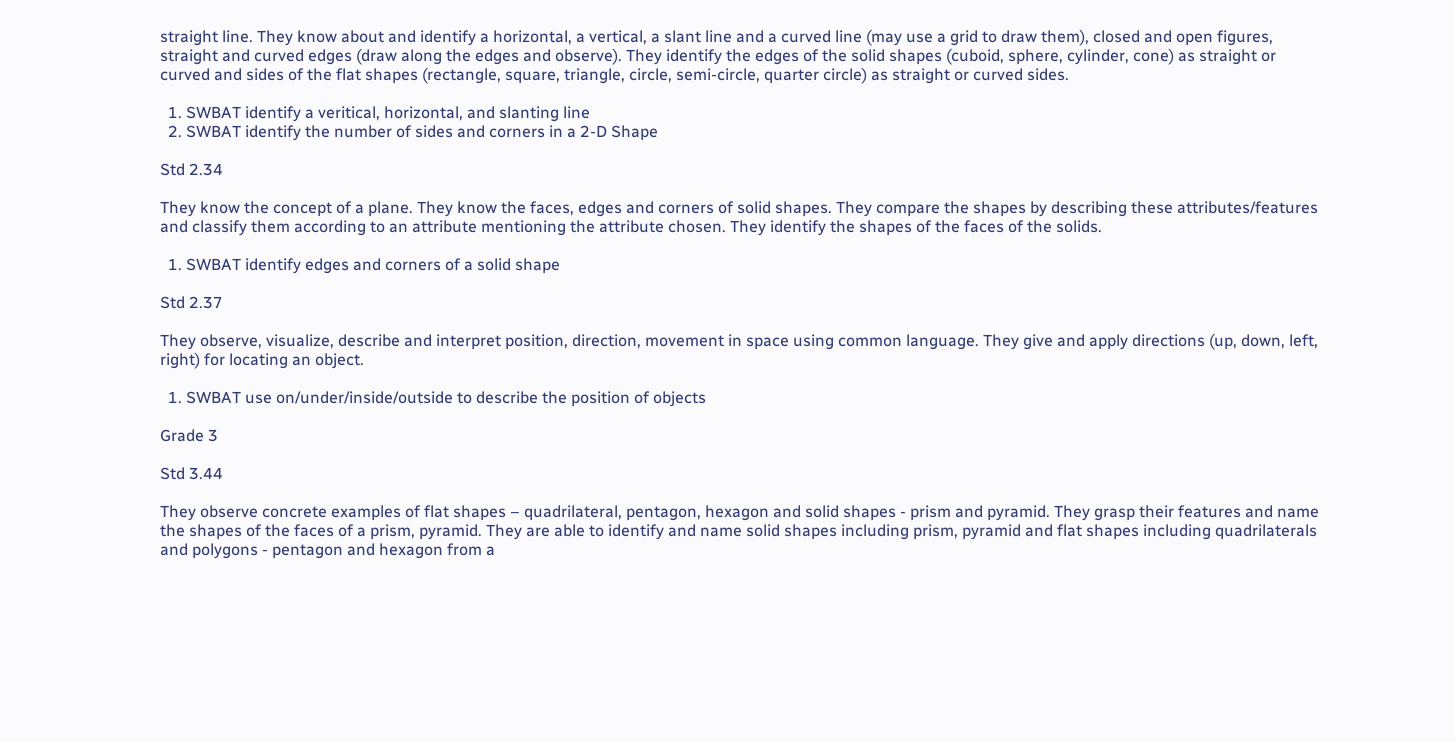straight line. They know about and identify a horizontal, a vertical, a slant line and a curved line (may use a grid to draw them), closed and open figures, straight and curved edges (draw along the edges and observe). They identify the edges of the solid shapes (cuboid, sphere, cylinder, cone) as straight or curved and sides of the flat shapes (rectangle, square, triangle, circle, semi-circle, quarter circle) as straight or curved sides.

  1. SWBAT identify a veritical, horizontal, and slanting line
  2. SWBAT identify the number of sides and corners in a 2-D Shape

Std 2.34

They know the concept of a plane. They know the faces, edges and corners of solid shapes. They compare the shapes by describing these attributes/features and classify them according to an attribute mentioning the attribute chosen. They identify the shapes of the faces of the solids.

  1. SWBAT identify edges and corners of a solid shape

Std 2.37

They observe, visualize, describe and interpret position, direction, movement in space using common language. They give and apply directions (up, down, left, right) for locating an object.

  1. SWBAT use on/under/inside/outside to describe the position of objects

Grade 3

Std 3.44

They observe concrete examples of flat shapes – quadrilateral, pentagon, hexagon and solid shapes - prism and pyramid. They grasp their features and name the shapes of the faces of a prism, pyramid. They are able to identify and name solid shapes including prism, pyramid and flat shapes including quadrilaterals and polygons - pentagon and hexagon from a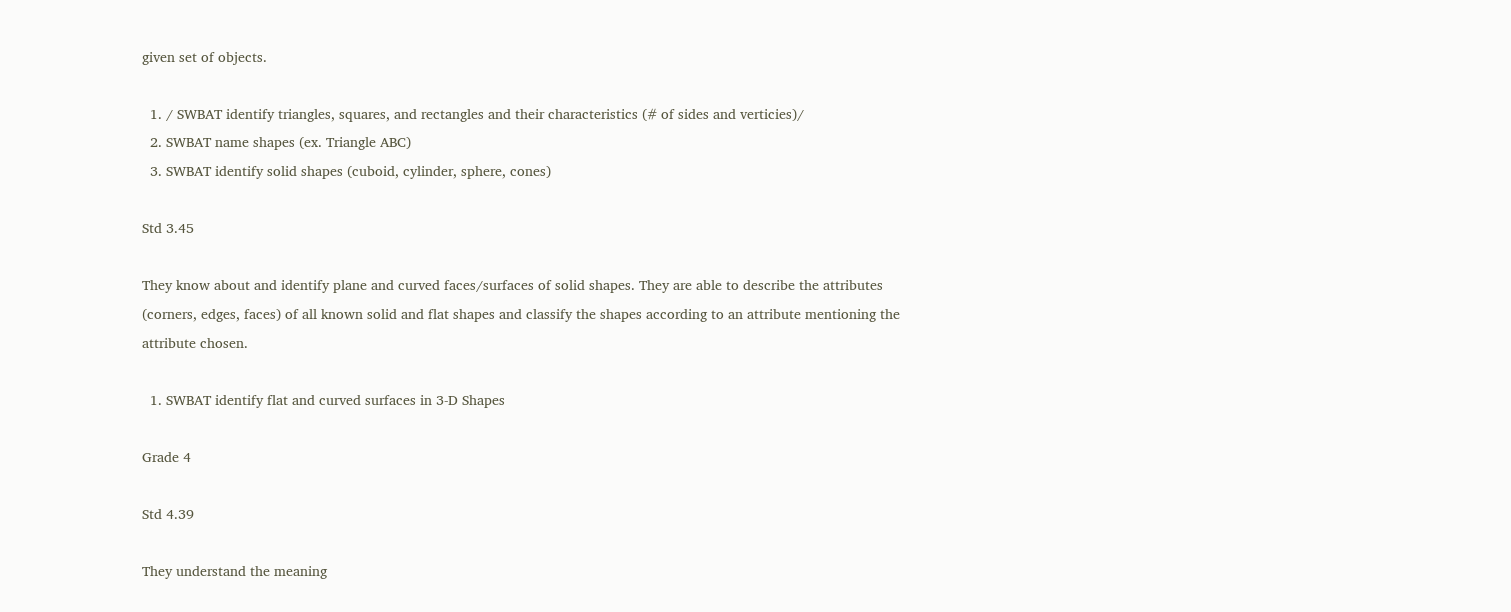given set of objects.

  1. / SWBAT identify triangles, squares, and rectangles and their characteristics (# of sides and verticies)/
  2. SWBAT name shapes (ex. Triangle ABC)
  3. SWBAT identify solid shapes (cuboid, cylinder, sphere, cones)

Std 3.45

They know about and identify plane and curved faces/surfaces of solid shapes. They are able to describe the attributes (corners, edges, faces) of all known solid and flat shapes and classify the shapes according to an attribute mentioning the attribute chosen.

  1. SWBAT identify flat and curved surfaces in 3-D Shapes

Grade 4

Std 4.39

They understand the meaning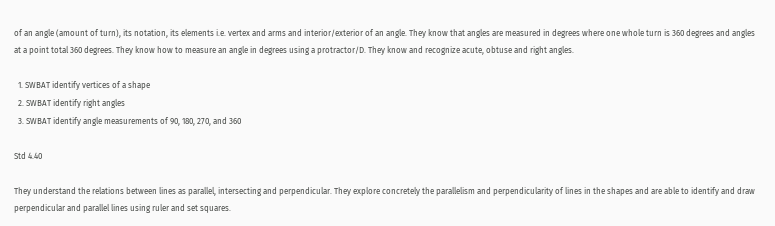of an angle (amount of turn), its notation, its elements i.e. vertex and arms and interior/exterior of an angle. They know that angles are measured in degrees where one whole turn is 360 degrees and angles at a point total 360 degrees. They know how to measure an angle in degrees using a protractor/D. They know and recognize acute, obtuse and right angles.

  1. SWBAT identify vertices of a shape
  2. SWBAT identify right angles
  3. SWBAT identify angle measurements of 90, 180, 270, and 360

Std 4.40

They understand the relations between lines as parallel, intersecting and perpendicular. They explore concretely the parallelism and perpendicularity of lines in the shapes and are able to identify and draw perpendicular and parallel lines using ruler and set squares.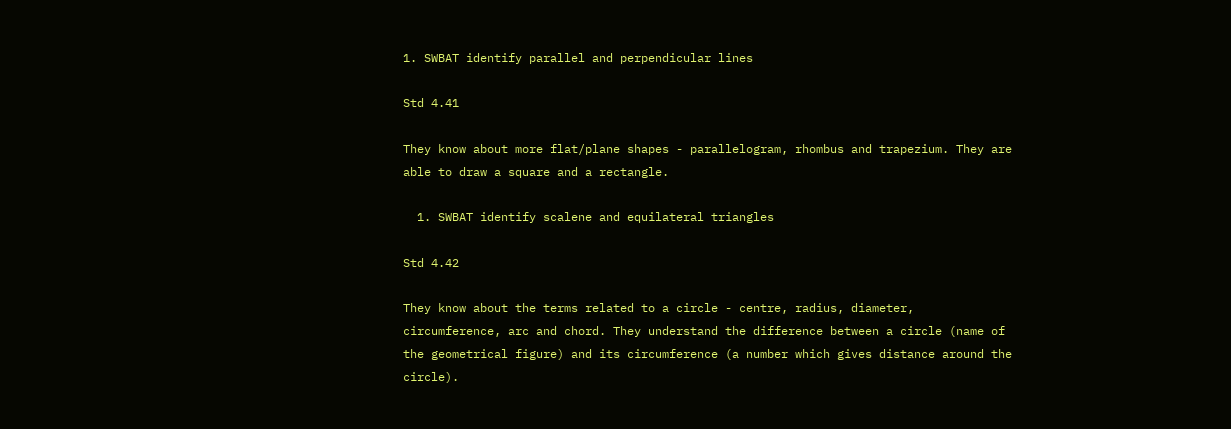1. SWBAT identify parallel and perpendicular lines

Std 4.41

They know about more flat/plane shapes - parallelogram, rhombus and trapezium. They are able to draw a square and a rectangle.

  1. SWBAT identify scalene and equilateral triangles

Std 4.42

They know about the terms related to a circle - centre, radius, diameter, circumference, arc and chord. They understand the difference between a circle (name of the geometrical figure) and its circumference (a number which gives distance around the circle).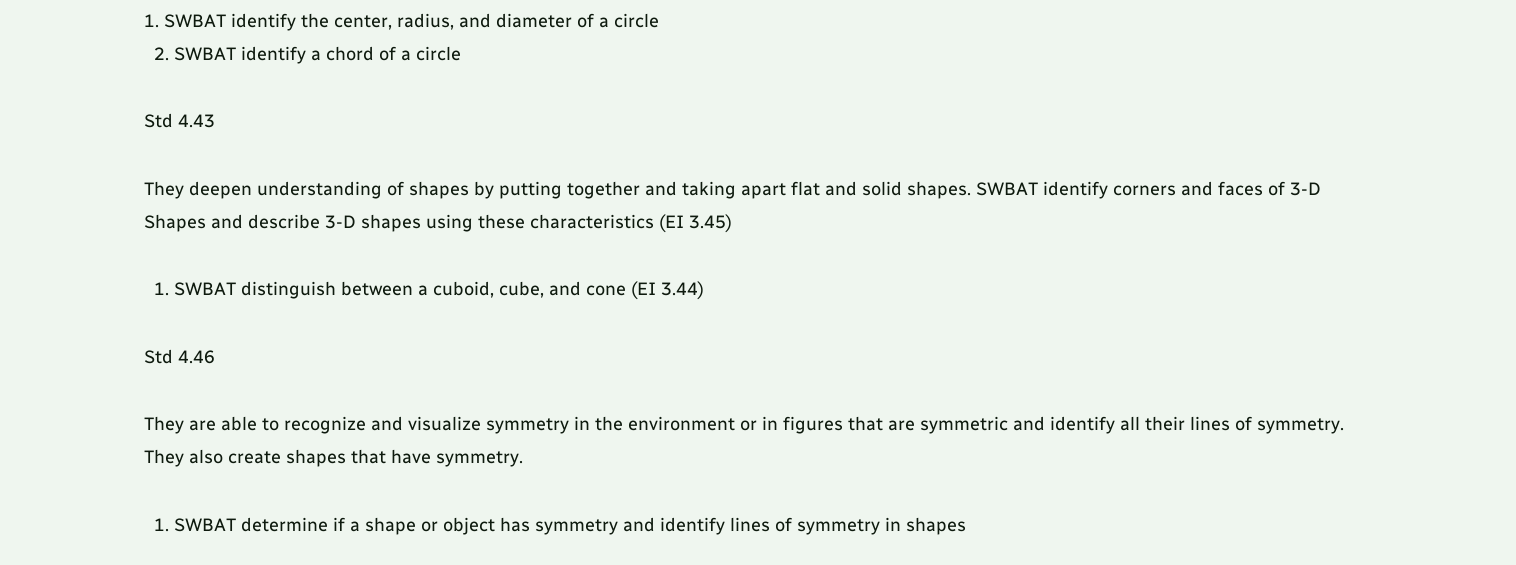1. SWBAT identify the center, radius, and diameter of a circle
  2. SWBAT identify a chord of a circle

Std 4.43

They deepen understanding of shapes by putting together and taking apart flat and solid shapes. SWBAT identify corners and faces of 3-D Shapes and describe 3-D shapes using these characteristics (EI 3.45)

  1. SWBAT distinguish between a cuboid, cube, and cone (EI 3.44)

Std 4.46

They are able to recognize and visualize symmetry in the environment or in figures that are symmetric and identify all their lines of symmetry. They also create shapes that have symmetry.

  1. SWBAT determine if a shape or object has symmetry and identify lines of symmetry in shapes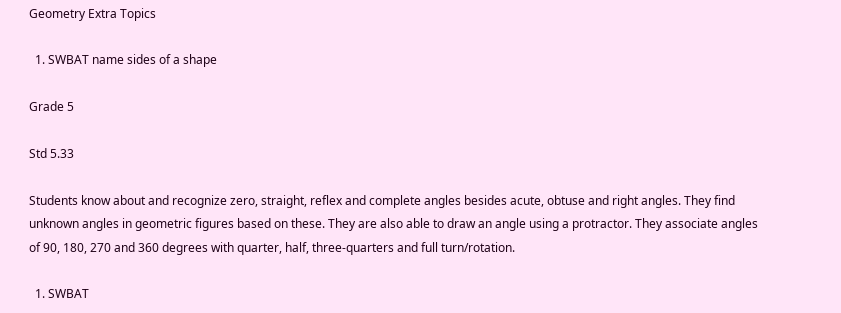Geometry Extra Topics

  1. SWBAT name sides of a shape

Grade 5

Std 5.33

Students know about and recognize zero, straight, reflex and complete angles besides acute, obtuse and right angles. They find unknown angles in geometric figures based on these. They are also able to draw an angle using a protractor. They associate angles of 90, 180, 270 and 360 degrees with quarter, half, three-quarters and full turn/rotation.

  1. SWBAT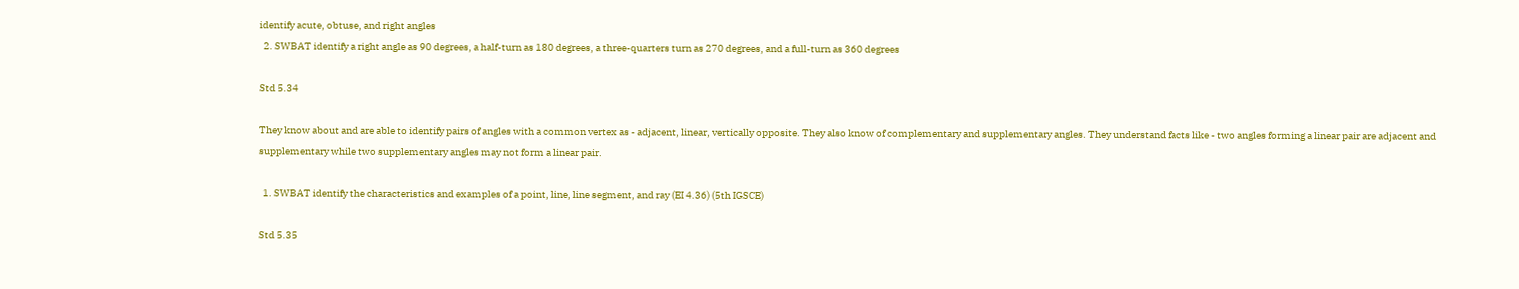identify acute, obtuse, and right angles
  2. SWBAT identify a right angle as 90 degrees, a half-turn as 180 degrees, a three-quarters turn as 270 degrees, and a full-turn as 360 degrees

Std 5.34

They know about and are able to identify pairs of angles with a common vertex as - adjacent, linear, vertically opposite. They also know of complementary and supplementary angles. They understand facts like - two angles forming a linear pair are adjacent and supplementary while two supplementary angles may not form a linear pair.

  1. SWBAT identify the characteristics and examples of a point, line, line segment, and ray (EI 4.36) (5th IGSCE)

Std 5.35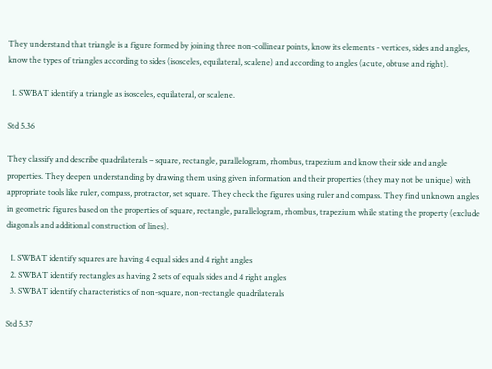They understand that triangle is a figure formed by joining three non-collinear points, know its elements - vertices, sides and angles, know the types of triangles according to sides (isosceles, equilateral, scalene) and according to angles (acute, obtuse and right).

  1. SWBAT identify a triangle as isosceles, equilateral, or scalene.

Std 5.36

They classify and describe quadrilaterals – square, rectangle, parallelogram, rhombus, trapezium and know their side and angle properties. They deepen understanding by drawing them using given information and their properties (they may not be unique) with appropriate tools like ruler, compass, protractor, set square. They check the figures using ruler and compass. They find unknown angles in geometric figures based on the properties of square, rectangle, parallelogram, rhombus, trapezium while stating the property (exclude diagonals and additional construction of lines).

  1. SWBAT identify squares are having 4 equal sides and 4 right angles
  2. SWBAT identify rectangles as having 2 sets of equals sides and 4 right angles
  3. SWBAT identify characteristics of non-square, non-rectangle quadrilaterals

Std 5.37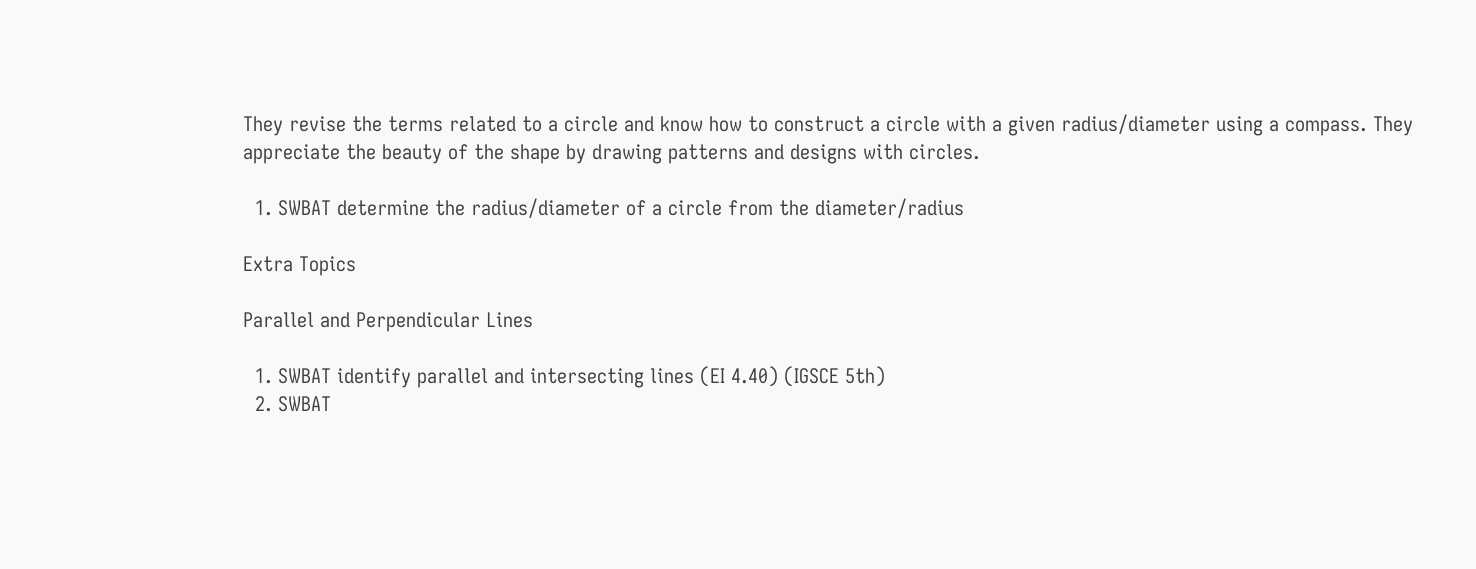They revise the terms related to a circle and know how to construct a circle with a given radius/diameter using a compass. They appreciate the beauty of the shape by drawing patterns and designs with circles.

  1. SWBAT determine the radius/diameter of a circle from the diameter/radius

Extra Topics

Parallel and Perpendicular Lines

  1. SWBAT identify parallel and intersecting lines (EI 4.40) (IGSCE 5th)
  2. SWBAT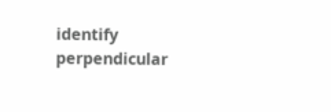identify perpendicular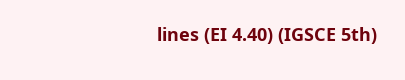lines (EI 4.40) (IGSCE 5th)